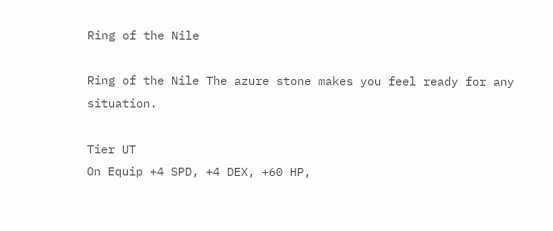Ring of the Nile

Ring of the Nile The azure stone makes you feel ready for any situation.

Tier UT
On Equip +4 SPD, +4 DEX, +60 HP,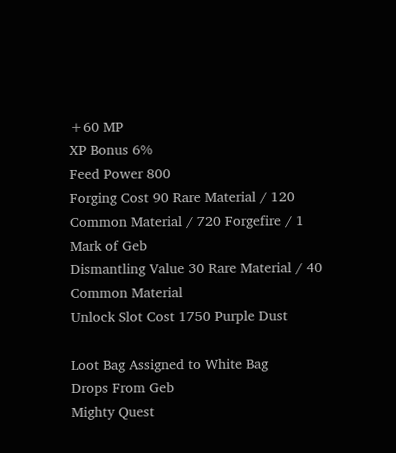+60 MP
XP Bonus 6%
Feed Power 800
Forging Cost 90 Rare Material / 120 Common Material / 720 Forgefire / 1 Mark of Geb
Dismantling Value 30 Rare Material / 40 Common Material
Unlock Slot Cost 1750 Purple Dust

Loot Bag Assigned to White Bag
Drops From Geb
Mighty Quest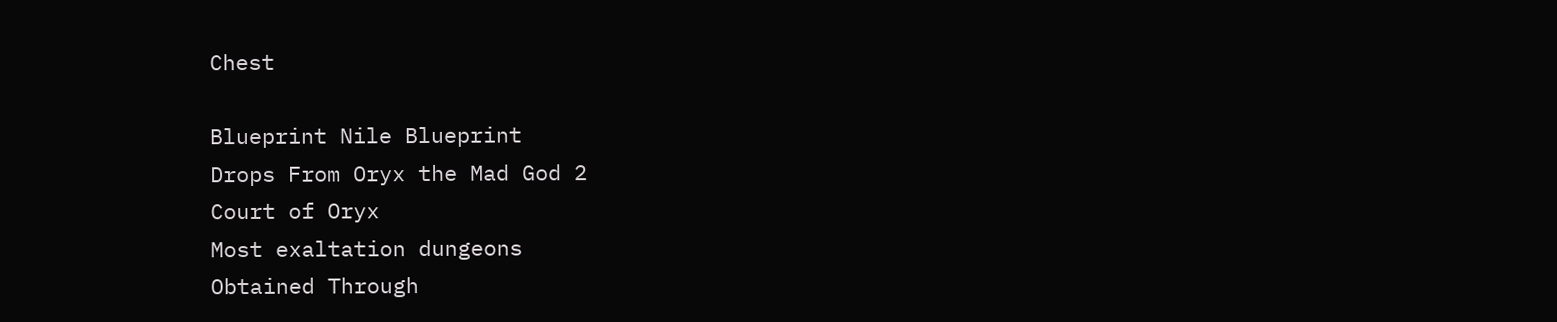Chest

Blueprint Nile Blueprint
Drops From Oryx the Mad God 2
Court of Oryx
Most exaltation dungeons
Obtained Through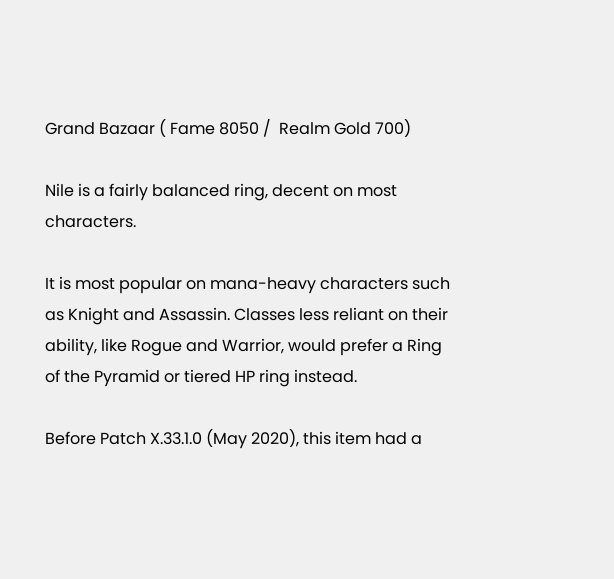Grand Bazaar ( Fame 8050 /  Realm Gold 700)

Nile is a fairly balanced ring, decent on most characters.

It is most popular on mana-heavy characters such as Knight and Assassin. Classes less reliant on their ability, like Rogue and Warrior, would prefer a Ring of the Pyramid or tiered HP ring instead.

Before Patch X.33.1.0 (May 2020), this item had a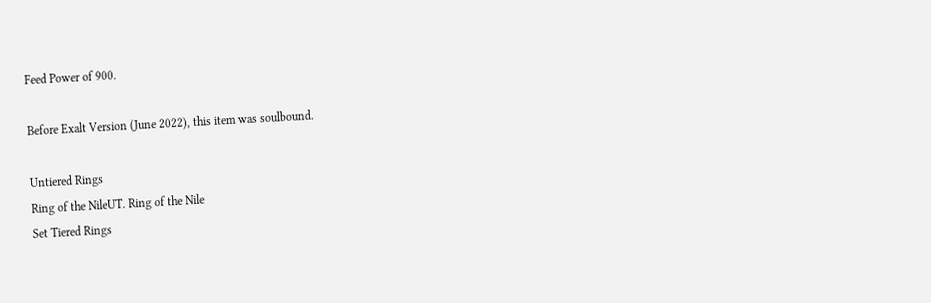Feed Power of 900.

Before Exalt Version (June 2022), this item was soulbound.

Untiered Rings
Ring of the NileUT. Ring of the Nile
Set Tiered Rings